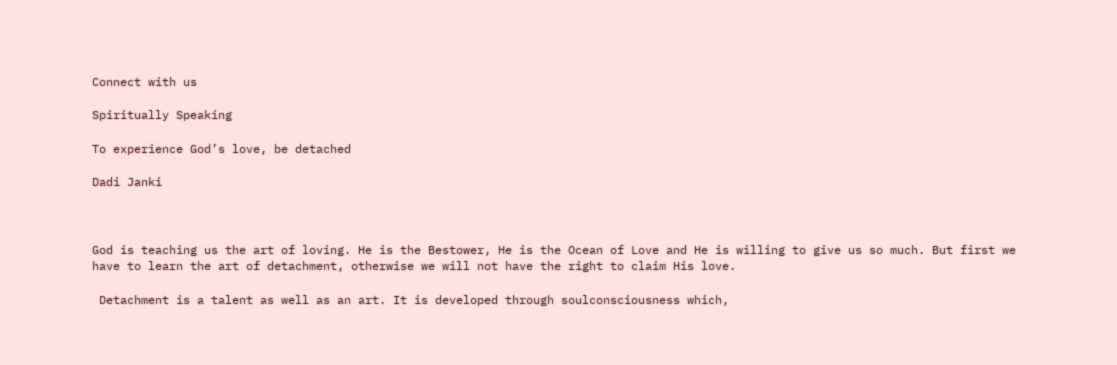Connect with us

Spiritually Speaking

To experience God’s love, be detached

Dadi Janki



God is teaching us the art of loving. He is the Bestower, He is the Ocean of Love and He is willing to give us so much. But first we have to learn the art of detachment, otherwise we will not have the right to claim His love.

 Detachment is a talent as well as an art. It is developed through soulconsciousness which,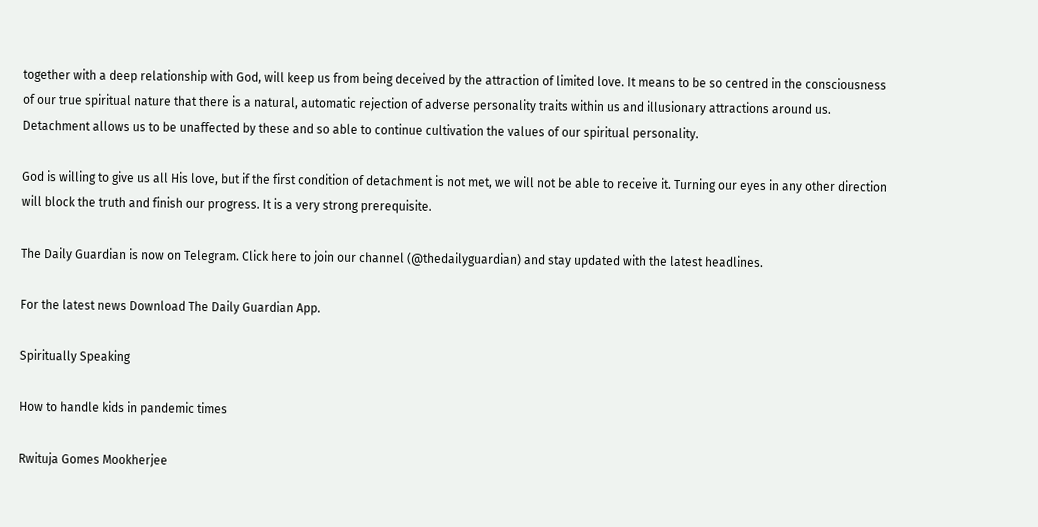together with a deep relationship with God, will keep us from being deceived by the attraction of limited love. It means to be so centred in the consciousness of our true spiritual nature that there is a natural, automatic rejection of adverse personality traits within us and illusionary attractions around us. Detachment allows us to be unaffected by these and so able to continue cultivation the values of our spiritual personality.

God is willing to give us all His love, but if the first condition of detachment is not met, we will not be able to receive it. Turning our eyes in any other direction will block the truth and finish our progress. It is a very strong prerequisite.

The Daily Guardian is now on Telegram. Click here to join our channel (@thedailyguardian) and stay updated with the latest headlines.

For the latest news Download The Daily Guardian App.

Spiritually Speaking

How to handle kids in pandemic times

Rwituja Gomes Mookherjee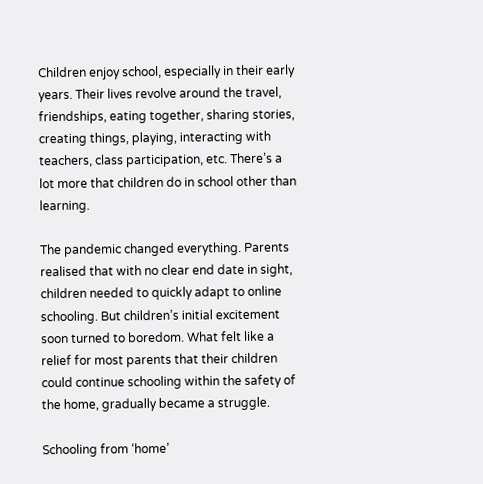Children enjoy school, especially in their early years. Their lives revolve around the travel, friendships, eating together, sharing stories, creating things, playing, interacting with teachers, class participation, etc. There’s a lot more that children do in school other than learning.

The pandemic changed everything. Parents realised that with no clear end date in sight, children needed to quickly adapt to online schooling. But children’s initial excitement soon turned to boredom. What felt like a relief for most parents that their children could continue schooling within the safety of the home, gradually became a struggle.

Schooling from ‘home’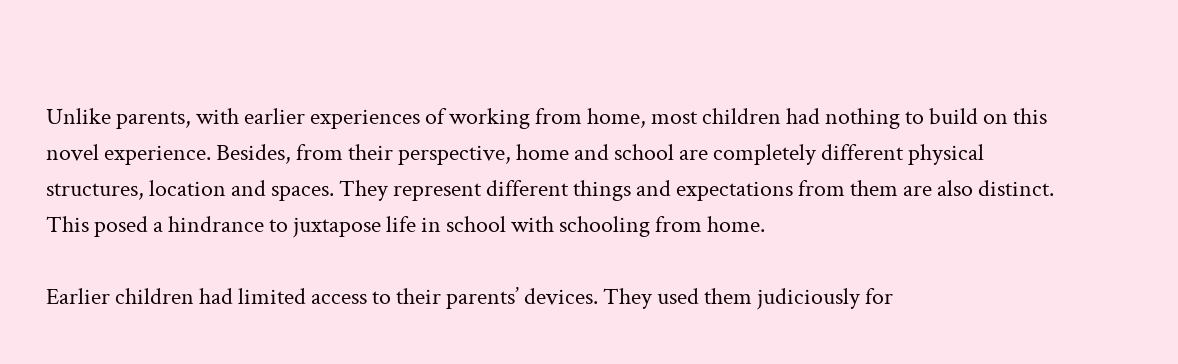Unlike parents, with earlier experiences of working from home, most children had nothing to build on this novel experience. Besides, from their perspective, home and school are completely different physical structures, location and spaces. They represent different things and expectations from them are also distinct. This posed a hindrance to juxtapose life in school with schooling from home.

Earlier children had limited access to their parents’ devices. They used them judiciously for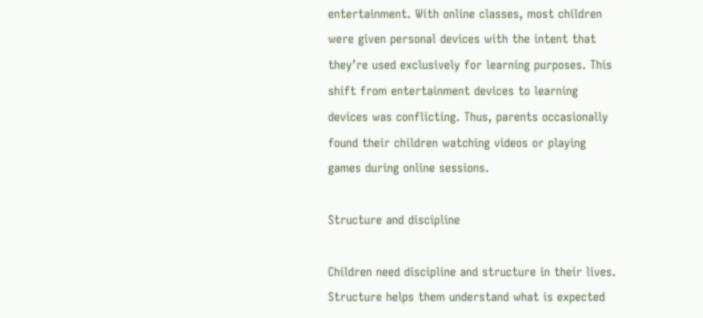entertainment. With online classes, most children were given personal devices with the intent that they’re used exclusively for learning purposes. This shift from entertainment devices to learning devices was conflicting. Thus, parents occasionally found their children watching videos or playing games during online sessions.

Structure and discipline

Children need discipline and structure in their lives. Structure helps them understand what is expected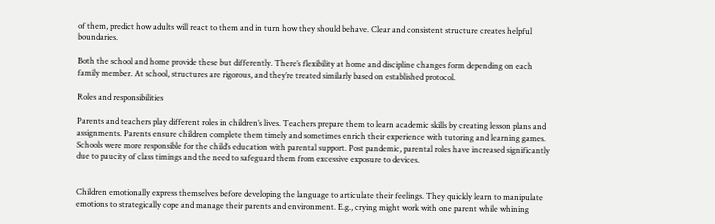of them, predict how adults will react to them and in turn how they should behave. Clear and consistent structure creates helpful boundaries.

Both the school and home provide these but differently. There’s flexibility at home and discipline changes form depending on each family member. At school, structures are rigorous, and they’re treated similarly based on established protocol.

Roles and responsibilities

Parents and teachers play different roles in children’s lives. Teachers prepare them to learn academic skills by creating lesson plans and assignments. Parents ensure children complete them timely and sometimes enrich their experience with tutoring and learning games. Schools were more responsible for the child’s education with parental support. Post pandemic, parental roles have increased significantly due to paucity of class timings and the need to safeguard them from excessive exposure to devices.


Children emotionally express themselves before developing the language to articulate their feelings. They quickly learn to manipulate emotions to strategically cope and manage their parents and environment. E.g., crying might work with one parent while whining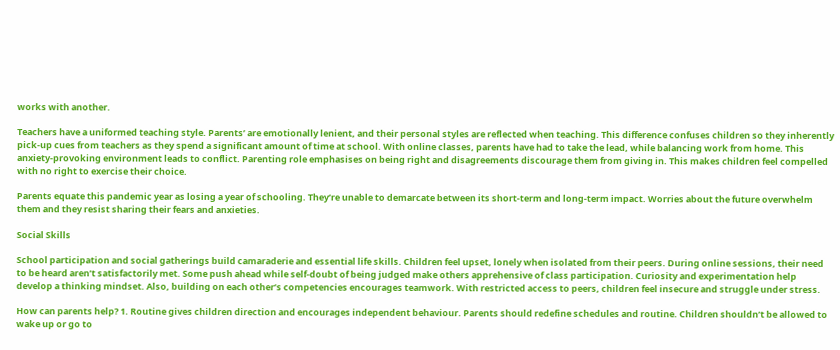works with another.

Teachers have a uniformed teaching style. Parents’ are emotionally lenient, and their personal styles are reflected when teaching. This difference confuses children so they inherently pick-up cues from teachers as they spend a significant amount of time at school. With online classes, parents have had to take the lead, while balancing work from home. This anxiety-provoking environment leads to conflict. Parenting role emphasises on being right and disagreements discourage them from giving in. This makes children feel compelled with no right to exercise their choice.

Parents equate this pandemic year as losing a year of schooling. They’re unable to demarcate between its short-term and long-term impact. Worries about the future overwhelm them and they resist sharing their fears and anxieties.

Social Skills

School participation and social gatherings build camaraderie and essential life skills. Children feel upset, lonely when isolated from their peers. During online sessions, their need to be heard aren’t satisfactorily met. Some push ahead while self-doubt of being judged make others apprehensive of class participation. Curiosity and experimentation help develop a thinking mindset. Also, building on each other’s competencies encourages teamwork. With restricted access to peers, children feel insecure and struggle under stress.

How can parents help? 1. Routine gives children direction and encourages independent behaviour. Parents should redefine schedules and routine. Children shouldn’t be allowed to wake up or go to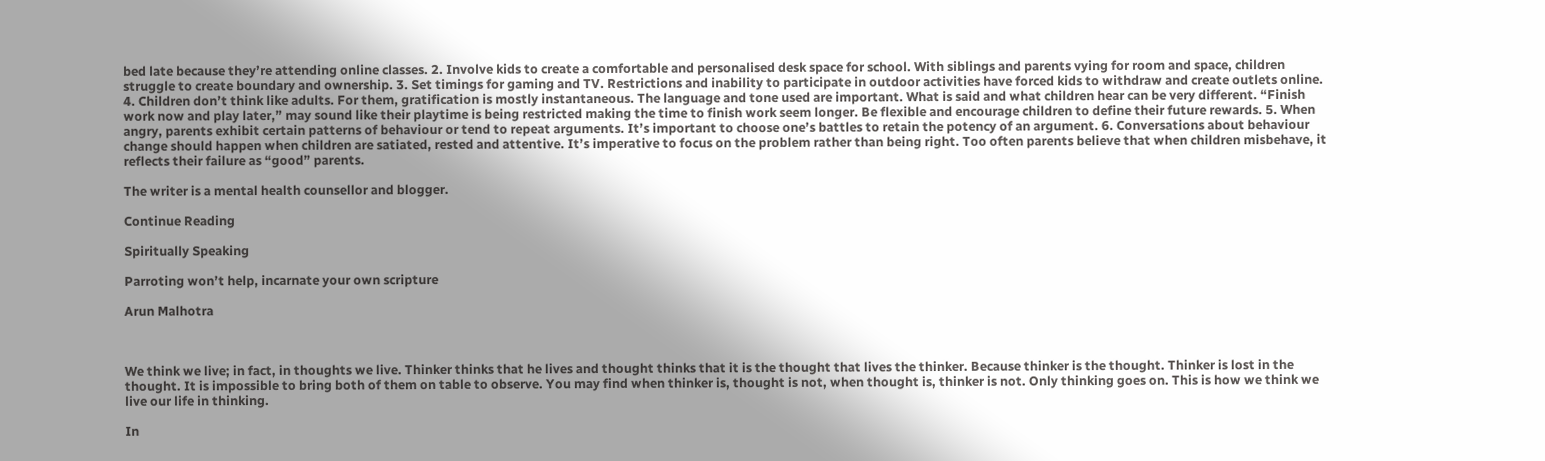bed late because they’re attending online classes. 2. Involve kids to create a comfortable and personalised desk space for school. With siblings and parents vying for room and space, children struggle to create boundary and ownership. 3. Set timings for gaming and TV. Restrictions and inability to participate in outdoor activities have forced kids to withdraw and create outlets online. 4. Children don’t think like adults. For them, gratification is mostly instantaneous. The language and tone used are important. What is said and what children hear can be very different. “Finish work now and play later,” may sound like their playtime is being restricted making the time to finish work seem longer. Be flexible and encourage children to define their future rewards. 5. When angry, parents exhibit certain patterns of behaviour or tend to repeat arguments. It’s important to choose one’s battles to retain the potency of an argument. 6. Conversations about behaviour change should happen when children are satiated, rested and attentive. It’s imperative to focus on the problem rather than being right. Too often parents believe that when children misbehave, it reflects their failure as “good” parents.

The writer is a mental health counsellor and blogger.

Continue Reading

Spiritually Speaking

Parroting won’t help, incarnate your own scripture

Arun Malhotra



We think we live; in fact, in thoughts we live. Thinker thinks that he lives and thought thinks that it is the thought that lives the thinker. Because thinker is the thought. Thinker is lost in the thought. It is impossible to bring both of them on table to observe. You may find when thinker is, thought is not, when thought is, thinker is not. Only thinking goes on. This is how we think we live our life in thinking.

In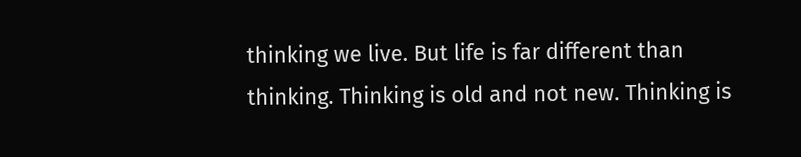thinking we live. But life is far different than thinking. Thinking is old and not new. Thinking is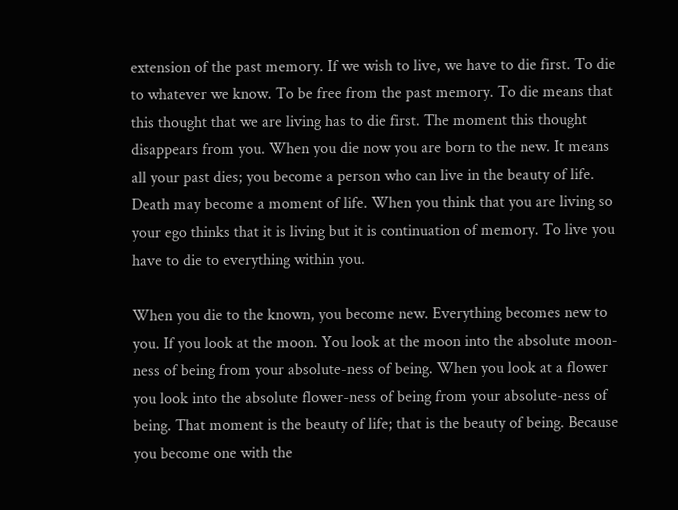extension of the past memory. If we wish to live, we have to die first. To die to whatever we know. To be free from the past memory. To die means that this thought that we are living has to die first. The moment this thought disappears from you. When you die now you are born to the new. It means all your past dies; you become a person who can live in the beauty of life. Death may become a moment of life. When you think that you are living so your ego thinks that it is living but it is continuation of memory. To live you have to die to everything within you.

When you die to the known, you become new. Everything becomes new to you. If you look at the moon. You look at the moon into the absolute moon-ness of being from your absolute-ness of being. When you look at a flower you look into the absolute flower-ness of being from your absolute-ness of being. That moment is the beauty of life; that is the beauty of being. Because you become one with the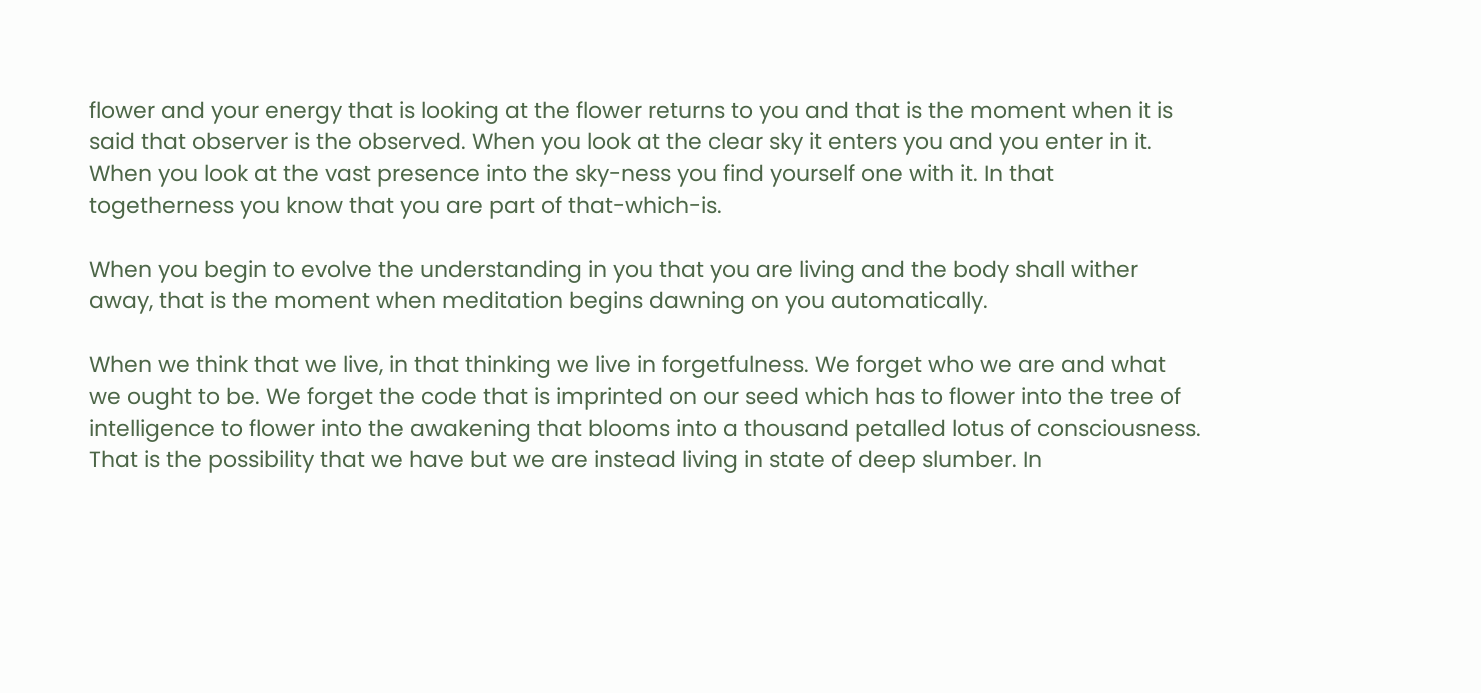flower and your energy that is looking at the flower returns to you and that is the moment when it is said that observer is the observed. When you look at the clear sky it enters you and you enter in it. When you look at the vast presence into the sky-ness you find yourself one with it. In that togetherness you know that you are part of that-which-is.

When you begin to evolve the understanding in you that you are living and the body shall wither away, that is the moment when meditation begins dawning on you automatically.

When we think that we live, in that thinking we live in forgetfulness. We forget who we are and what we ought to be. We forget the code that is imprinted on our seed which has to flower into the tree of intelligence to flower into the awakening that blooms into a thousand petalled lotus of consciousness. That is the possibility that we have but we are instead living in state of deep slumber. In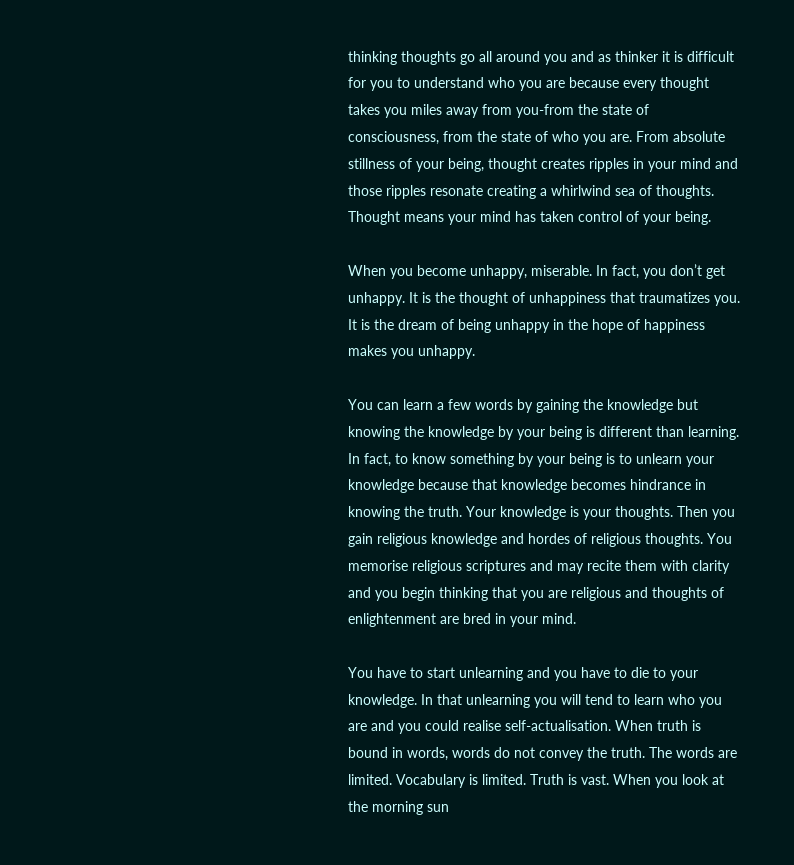thinking thoughts go all around you and as thinker it is difficult for you to understand who you are because every thought takes you miles away from you-from the state of consciousness, from the state of who you are. From absolute stillness of your being, thought creates ripples in your mind and those ripples resonate creating a whirlwind sea of thoughts. Thought means your mind has taken control of your being.

When you become unhappy, miserable. In fact, you don’t get unhappy. It is the thought of unhappiness that traumatizes you. It is the dream of being unhappy in the hope of happiness makes you unhappy.

You can learn a few words by gaining the knowledge but knowing the knowledge by your being is different than learning. In fact, to know something by your being is to unlearn your knowledge because that knowledge becomes hindrance in knowing the truth. Your knowledge is your thoughts. Then you gain religious knowledge and hordes of religious thoughts. You memorise religious scriptures and may recite them with clarity and you begin thinking that you are religious and thoughts of enlightenment are bred in your mind.

You have to start unlearning and you have to die to your knowledge. In that unlearning you will tend to learn who you are and you could realise self-actualisation. When truth is bound in words, words do not convey the truth. The words are limited. Vocabulary is limited. Truth is vast. When you look at the morning sun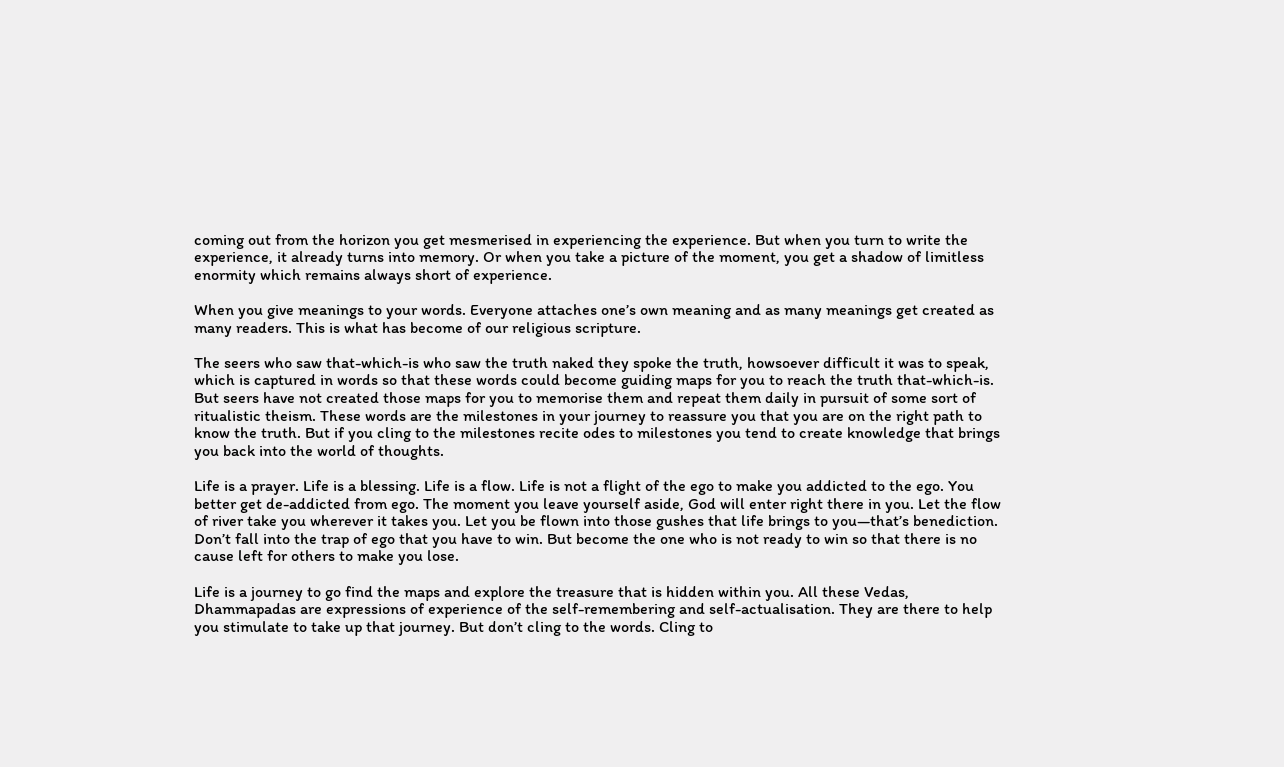coming out from the horizon you get mesmerised in experiencing the experience. But when you turn to write the experience, it already turns into memory. Or when you take a picture of the moment, you get a shadow of limitless enormity which remains always short of experience.

When you give meanings to your words. Everyone attaches one’s own meaning and as many meanings get created as many readers. This is what has become of our religious scripture.

The seers who saw that-which-is who saw the truth naked they spoke the truth, howsoever difficult it was to speak, which is captured in words so that these words could become guiding maps for you to reach the truth that-which-is. But seers have not created those maps for you to memorise them and repeat them daily in pursuit of some sort of ritualistic theism. These words are the milestones in your journey to reassure you that you are on the right path to know the truth. But if you cling to the milestones recite odes to milestones you tend to create knowledge that brings you back into the world of thoughts.

Life is a prayer. Life is a blessing. Life is a flow. Life is not a flight of the ego to make you addicted to the ego. You better get de-addicted from ego. The moment you leave yourself aside, God will enter right there in you. Let the flow of river take you wherever it takes you. Let you be flown into those gushes that life brings to you—that’s benediction. Don’t fall into the trap of ego that you have to win. But become the one who is not ready to win so that there is no cause left for others to make you lose.

Life is a journey to go find the maps and explore the treasure that is hidden within you. All these Vedas, Dhammapadas are expressions of experience of the self-remembering and self-actualisation. They are there to help you stimulate to take up that journey. But don’t cling to the words. Cling to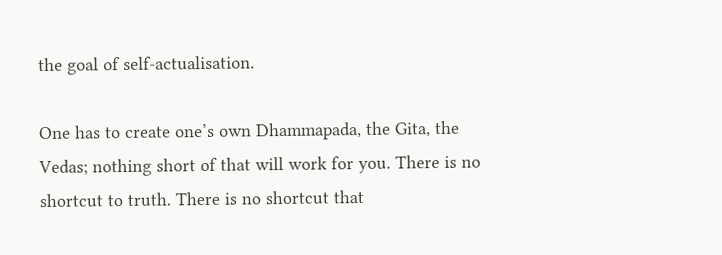the goal of self-actualisation.

One has to create one’s own Dhammapada, the Gita, the Vedas; nothing short of that will work for you. There is no shortcut to truth. There is no shortcut that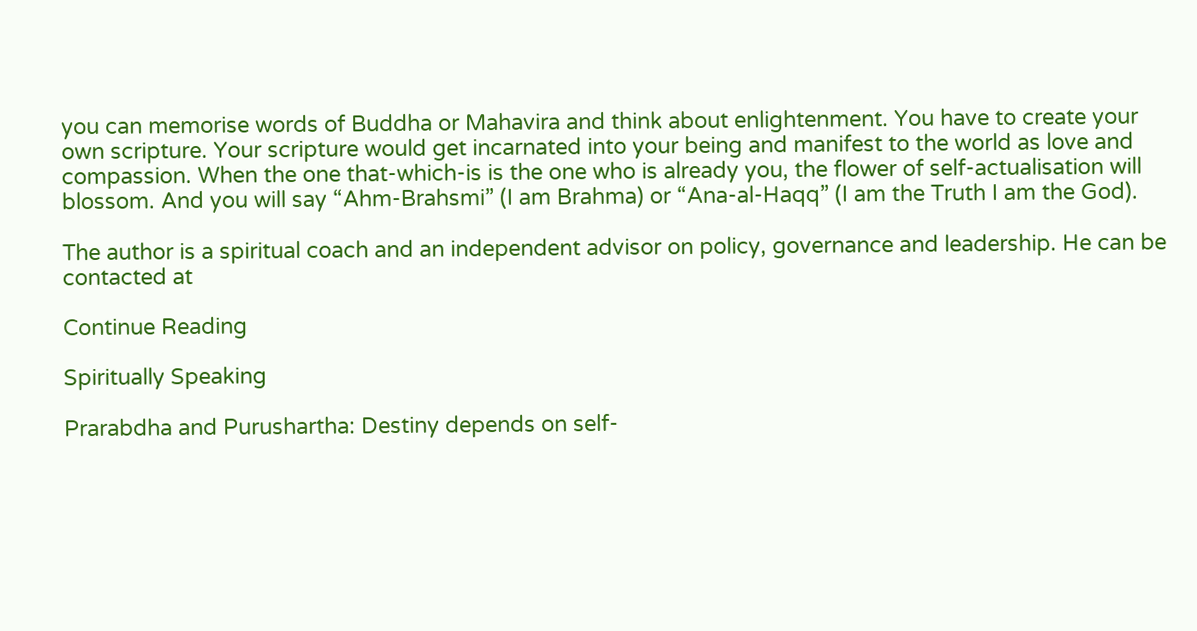you can memorise words of Buddha or Mahavira and think about enlightenment. You have to create your own scripture. Your scripture would get incarnated into your being and manifest to the world as love and compassion. When the one that-which-is is the one who is already you, the flower of self-actualisation will blossom. And you will say “Ahm-Brahsmi” (I am Brahma) or “Ana-al-Haqq” (I am the Truth I am the God).

The author is a spiritual coach and an independent advisor on policy, governance and leadership. He can be contacted at

Continue Reading

Spiritually Speaking

Prarabdha and Purushartha: Destiny depends on self-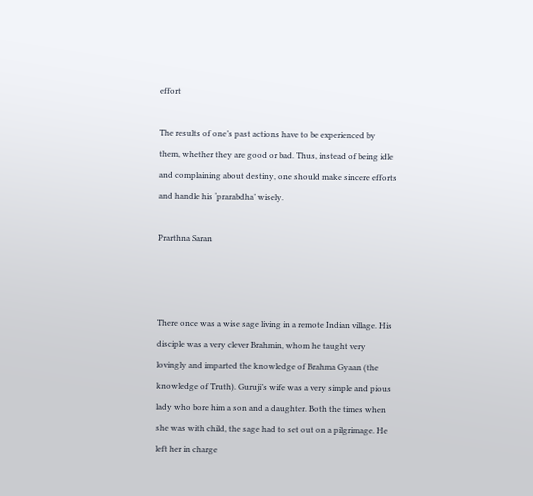effort

The results of one’s past actions have to be experienced by them, whether they are good or bad. Thus, instead of being idle and complaining about destiny, one should make sincere efforts and handle his ‘prarabdha’ wisely.

Prarthna Saran



There once was a wise sage living in a remote Indian village. His disciple was a very clever Brahmin, whom he taught very lovingly and imparted the knowledge of Brahma Gyaan (the knowledge of Truth). Guruji’s wife was a very simple and pious lady who bore him a son and a daughter. Both the times when she was with child, the sage had to set out on a pilgrimage. He left her in charge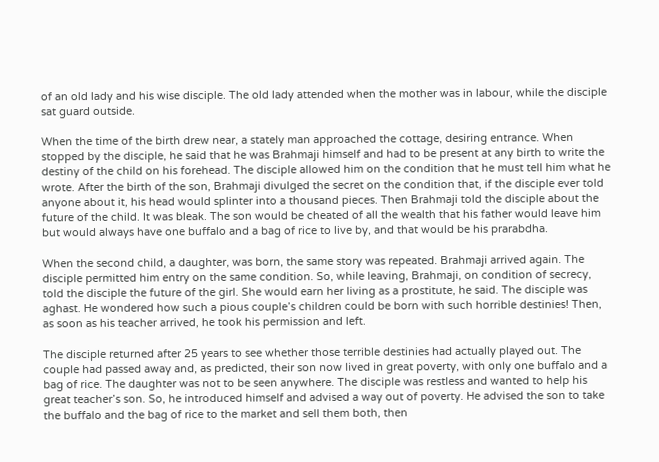of an old lady and his wise disciple. The old lady attended when the mother was in labour, while the disciple sat guard outside.

When the time of the birth drew near, a stately man approached the cottage, desiring entrance. When stopped by the disciple, he said that he was Brahmaji himself and had to be present at any birth to write the destiny of the child on his forehead. The disciple allowed him on the condition that he must tell him what he wrote. After the birth of the son, Brahmaji divulged the secret on the condition that, if the disciple ever told anyone about it, his head would splinter into a thousand pieces. Then Brahmaji told the disciple about the future of the child. It was bleak. The son would be cheated of all the wealth that his father would leave him but would always have one buffalo and a bag of rice to live by, and that would be his prarabdha.

When the second child, a daughter, was born, the same story was repeated. Brahmaji arrived again. The disciple permitted him entry on the same condition. So, while leaving, Brahmaji, on condition of secrecy, told the disciple the future of the girl. She would earn her living as a prostitute, he said. The disciple was aghast. He wondered how such a pious couple’s children could be born with such horrible destinies! Then, as soon as his teacher arrived, he took his permission and left.

The disciple returned after 25 years to see whether those terrible destinies had actually played out. The couple had passed away and, as predicted, their son now lived in great poverty, with only one buffalo and a bag of rice. The daughter was not to be seen anywhere. The disciple was restless and wanted to help his great teacher’s son. So, he introduced himself and advised a way out of poverty. He advised the son to take the buffalo and the bag of rice to the market and sell them both, then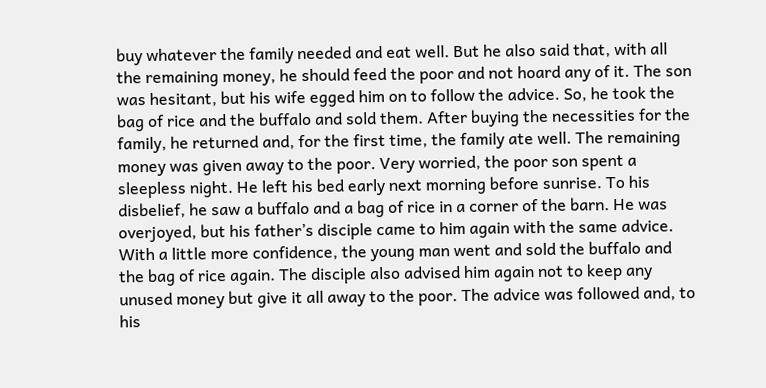buy whatever the family needed and eat well. But he also said that, with all the remaining money, he should feed the poor and not hoard any of it. The son was hesitant, but his wife egged him on to follow the advice. So, he took the bag of rice and the buffalo and sold them. After buying the necessities for the family, he returned and, for the first time, the family ate well. The remaining money was given away to the poor. Very worried, the poor son spent a sleepless night. He left his bed early next morning before sunrise. To his disbelief, he saw a buffalo and a bag of rice in a corner of the barn. He was overjoyed, but his father’s disciple came to him again with the same advice. With a little more confidence, the young man went and sold the buffalo and the bag of rice again. The disciple also advised him again not to keep any unused money but give it all away to the poor. The advice was followed and, to his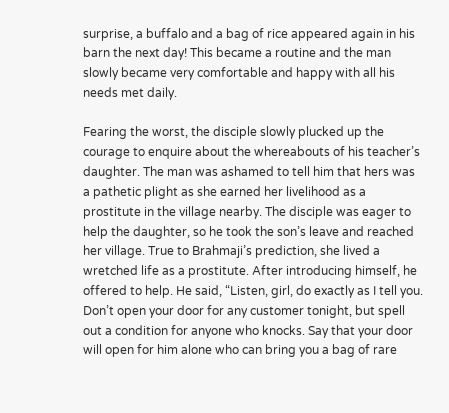surprise, a buffalo and a bag of rice appeared again in his barn the next day! This became a routine and the man slowly became very comfortable and happy with all his needs met daily.

Fearing the worst, the disciple slowly plucked up the courage to enquire about the whereabouts of his teacher’s daughter. The man was ashamed to tell him that hers was a pathetic plight as she earned her livelihood as a prostitute in the village nearby. The disciple was eager to help the daughter, so he took the son’s leave and reached her village. True to Brahmaji’s prediction, she lived a wretched life as a prostitute. After introducing himself, he offered to help. He said, “Listen, girl, do exactly as I tell you. Don’t open your door for any customer tonight, but spell out a condition for anyone who knocks. Say that your door will open for him alone who can bring you a bag of rare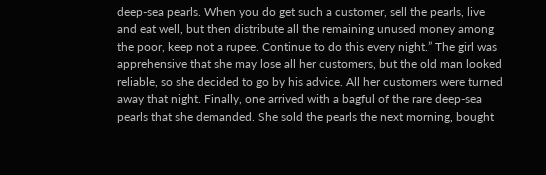deep-sea pearls. When you do get such a customer, sell the pearls, live and eat well, but then distribute all the remaining unused money among the poor, keep not a rupee. Continue to do this every night.” The girl was apprehensive that she may lose all her customers, but the old man looked reliable, so she decided to go by his advice. All her customers were turned away that night. Finally, one arrived with a bagful of the rare deep-sea pearls that she demanded. She sold the pearls the next morning, bought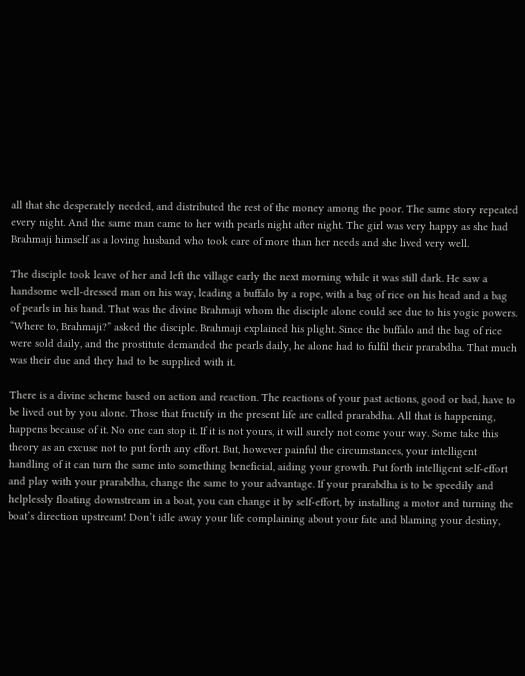all that she desperately needed, and distributed the rest of the money among the poor. The same story repeated every night. And the same man came to her with pearls night after night. The girl was very happy as she had Brahmaji himself as a loving husband who took care of more than her needs and she lived very well.

The disciple took leave of her and left the village early the next morning while it was still dark. He saw a handsome well-dressed man on his way, leading a buffalo by a rope, with a bag of rice on his head and a bag of pearls in his hand. That was the divine Brahmaji whom the disciple alone could see due to his yogic powers. “Where to, Brahmaji?” asked the disciple. Brahmaji explained his plight. Since the buffalo and the bag of rice were sold daily, and the prostitute demanded the pearls daily, he alone had to fulfil their prarabdha. That much was their due and they had to be supplied with it.

There is a divine scheme based on action and reaction. The reactions of your past actions, good or bad, have to be lived out by you alone. Those that fructify in the present life are called prarabdha. All that is happening, happens because of it. No one can stop it. If it is not yours, it will surely not come your way. Some take this theory as an excuse not to put forth any effort. But, however painful the circumstances, your intelligent handling of it can turn the same into something beneficial, aiding your growth. Put forth intelligent self-effort and play with your prarabdha, change the same to your advantage. If your prarabdha is to be speedily and helplessly floating downstream in a boat, you can change it by self-effort, by installing a motor and turning the boat’s direction upstream! Don’t idle away your life complaining about your fate and blaming your destiny,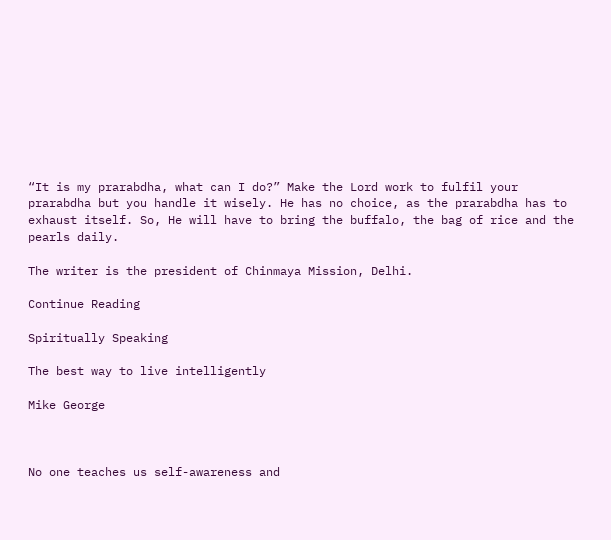“It is my prarabdha, what can I do?” Make the Lord work to fulfil your prarabdha but you handle it wisely. He has no choice, as the prarabdha has to exhaust itself. So, He will have to bring the buffalo, the bag of rice and the pearls daily.

The writer is the president of Chinmaya Mission, Delhi.

Continue Reading

Spiritually Speaking

The best way to live intelligently

Mike George



No one teaches us self-awareness and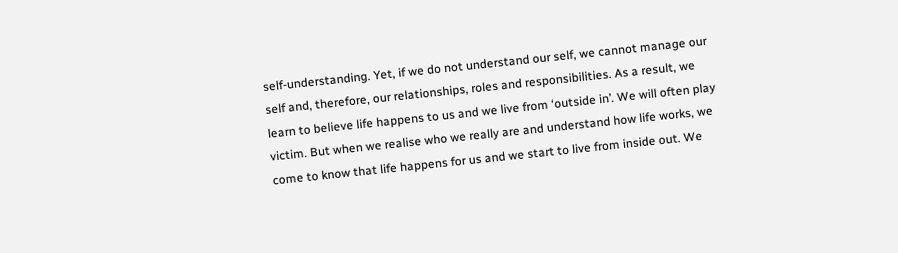self-understanding. Yet, if we do not understand our self, we cannot manage our self and, therefore, our relationships, roles and responsibilities. As a result, we learn to believe life happens to us and we live from ‘outside in’. We will often play victim. But when we realise who we really are and understand how life works, we come to know that life happens for us and we start to live from inside out. We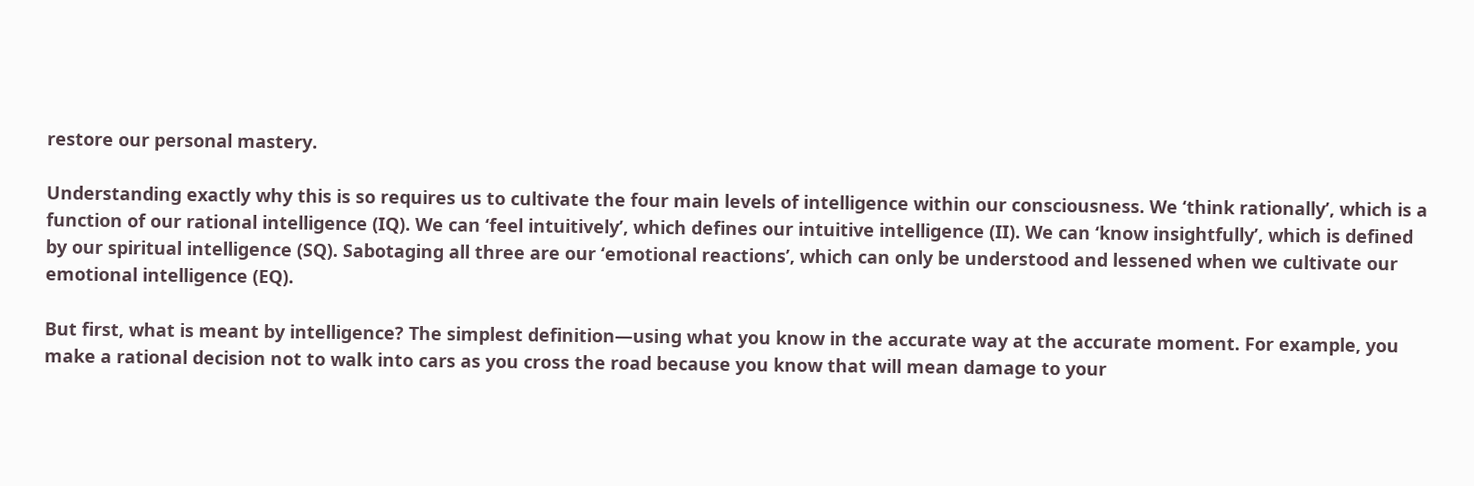restore our personal mastery.

Understanding exactly why this is so requires us to cultivate the four main levels of intelligence within our consciousness. We ‘think rationally’, which is a function of our rational intelligence (IQ). We can ‘feel intuitively’, which defines our intuitive intelligence (II). We can ‘know insightfully’, which is defined by our spiritual intelligence (SQ). Sabotaging all three are our ‘emotional reactions’, which can only be understood and lessened when we cultivate our emotional intelligence (EQ).

But first, what is meant by intelligence? The simplest definition—using what you know in the accurate way at the accurate moment. For example, you make a rational decision not to walk into cars as you cross the road because you know that will mean damage to your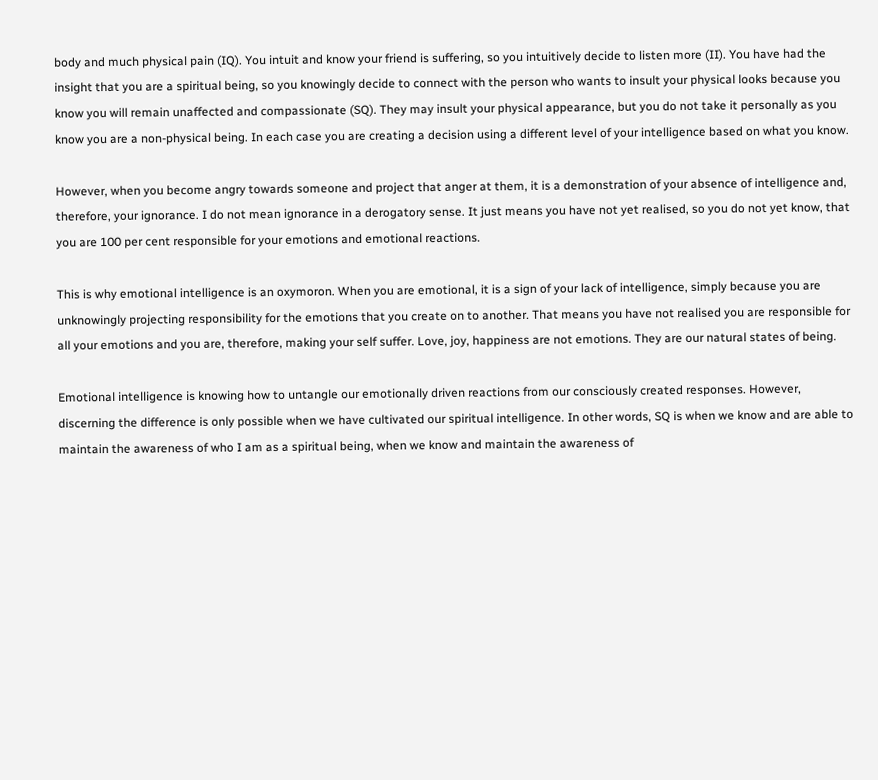body and much physical pain (IQ). You intuit and know your friend is suffering, so you intuitively decide to listen more (II). You have had the insight that you are a spiritual being, so you knowingly decide to connect with the person who wants to insult your physical looks because you know you will remain unaffected and compassionate (SQ). They may insult your physical appearance, but you do not take it personally as you know you are a non-physical being. In each case you are creating a decision using a different level of your intelligence based on what you know.

However, when you become angry towards someone and project that anger at them, it is a demonstration of your absence of intelligence and, therefore, your ignorance. I do not mean ignorance in a derogatory sense. It just means you have not yet realised, so you do not yet know, that you are 100 per cent responsible for your emotions and emotional reactions.

This is why emotional intelligence is an oxymoron. When you are emotional, it is a sign of your lack of intelligence, simply because you are unknowingly projecting responsibility for the emotions that you create on to another. That means you have not realised you are responsible for all your emotions and you are, therefore, making your self suffer. Love, joy, happiness are not emotions. They are our natural states of being.

Emotional intelligence is knowing how to untangle our emotionally driven reactions from our consciously created responses. However, discerning the difference is only possible when we have cultivated our spiritual intelligence. In other words, SQ is when we know and are able to maintain the awareness of who I am as a spiritual being, when we know and maintain the awareness of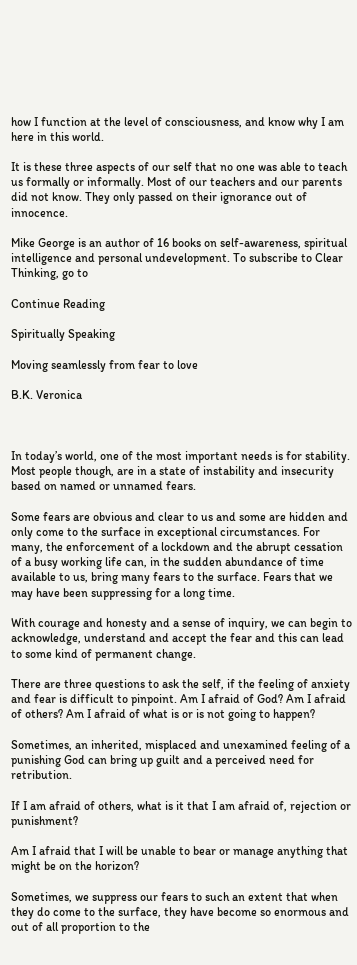how I function at the level of consciousness, and know why I am here in this world.

It is these three aspects of our self that no one was able to teach us formally or informally. Most of our teachers and our parents did not know. They only passed on their ignorance out of innocence.

Mike George is an author of 16 books on self-awareness, spiritual intelligence and personal undevelopment. To subscribe to Clear Thinking, go to

Continue Reading

Spiritually Speaking

Moving seamlessly from fear to love

B.K. Veronica



In today’s world, one of the most important needs is for stability. Most people though, are in a state of instability and insecurity based on named or unnamed fears.

Some fears are obvious and clear to us and some are hidden and only come to the surface in exceptional circumstances. For many, the enforcement of a lockdown and the abrupt cessation of a busy working life can, in the sudden abundance of time available to us, bring many fears to the surface. Fears that we may have been suppressing for a long time.

With courage and honesty and a sense of inquiry, we can begin to acknowledge, understand and accept the fear and this can lead to some kind of permanent change.

There are three questions to ask the self, if the feeling of anxiety and fear is difficult to pinpoint. Am I afraid of God? Am I afraid of others? Am I afraid of what is or is not going to happen?

Sometimes, an inherited, misplaced and unexamined feeling of a punishing God can bring up guilt and a perceived need for retribution.

If I am afraid of others, what is it that I am afraid of, rejection or punishment?

Am I afraid that I will be unable to bear or manage anything that might be on the horizon?

Sometimes, we suppress our fears to such an extent that when they do come to the surface, they have become so enormous and out of all proportion to the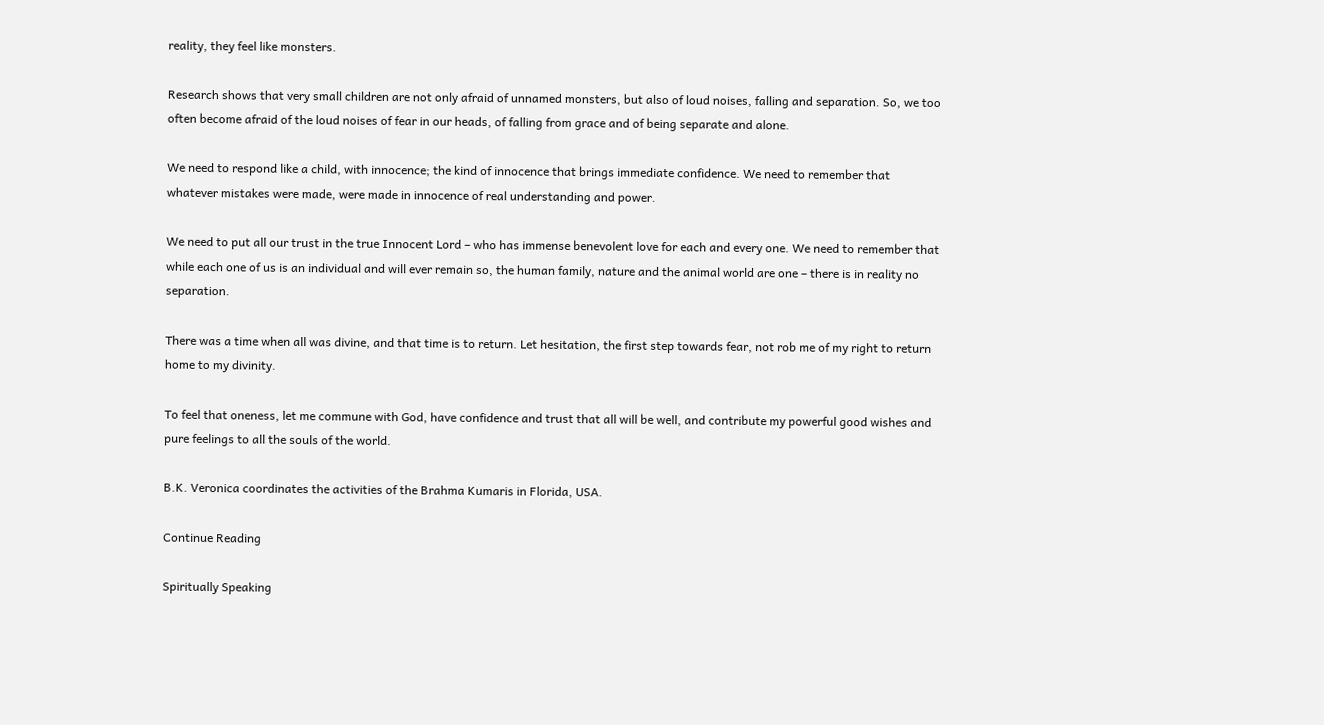reality, they feel like monsters.

Research shows that very small children are not only afraid of unnamed monsters, but also of loud noises, falling and separation. So, we too often become afraid of the loud noises of fear in our heads, of falling from grace and of being separate and alone.

We need to respond like a child, with innocence; the kind of innocence that brings immediate confidence. We need to remember that whatever mistakes were made, were made in innocence of real understanding and power.

We need to put all our trust in the true Innocent Lord – who has immense benevolent love for each and every one. We need to remember that while each one of us is an individual and will ever remain so, the human family, nature and the animal world are one – there is in reality no separation.

There was a time when all was divine, and that time is to return. Let hesitation, the first step towards fear, not rob me of my right to return home to my divinity.

To feel that oneness, let me commune with God, have confidence and trust that all will be well, and contribute my powerful good wishes and pure feelings to all the souls of the world.

B.K. Veronica coordinates the activities of the Brahma Kumaris in Florida, USA.

Continue Reading

Spiritually Speaking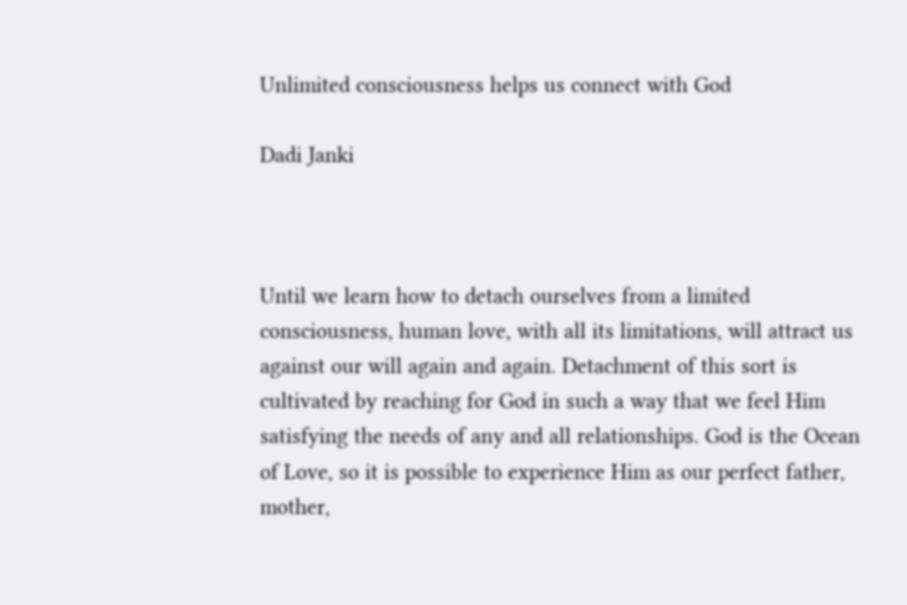Unlimited consciousness helps us connect with God

Dadi Janki



Until we learn how to detach ourselves from a limited consciousness, human love, with all its limitations, will attract us against our will again and again. Detachment of this sort is cultivated by reaching for God in such a way that we feel Him satisfying the needs of any and all relationships. God is the Ocean of Love, so it is possible to experience Him as our perfect father, mother,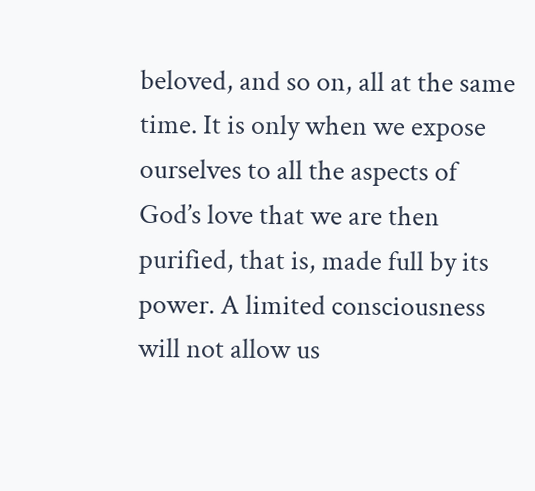beloved, and so on, all at the same time. It is only when we expose ourselves to all the aspects of God’s love that we are then purified, that is, made full by its power. A limited consciousness will not allow us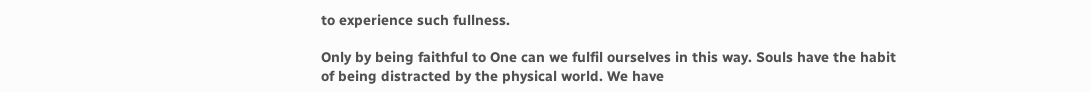to experience such fullness.

Only by being faithful to One can we fulfil ourselves in this way. Souls have the habit of being distracted by the physical world. We have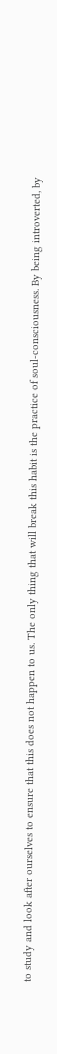to study and look after ourselves to ensure that this does not happen to us. The only thing that will break this habit is the practice of soul-consciousness. By being introverted, by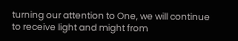turning our attention to One, we will continue to receive light and might from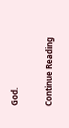God.

Continue Reading